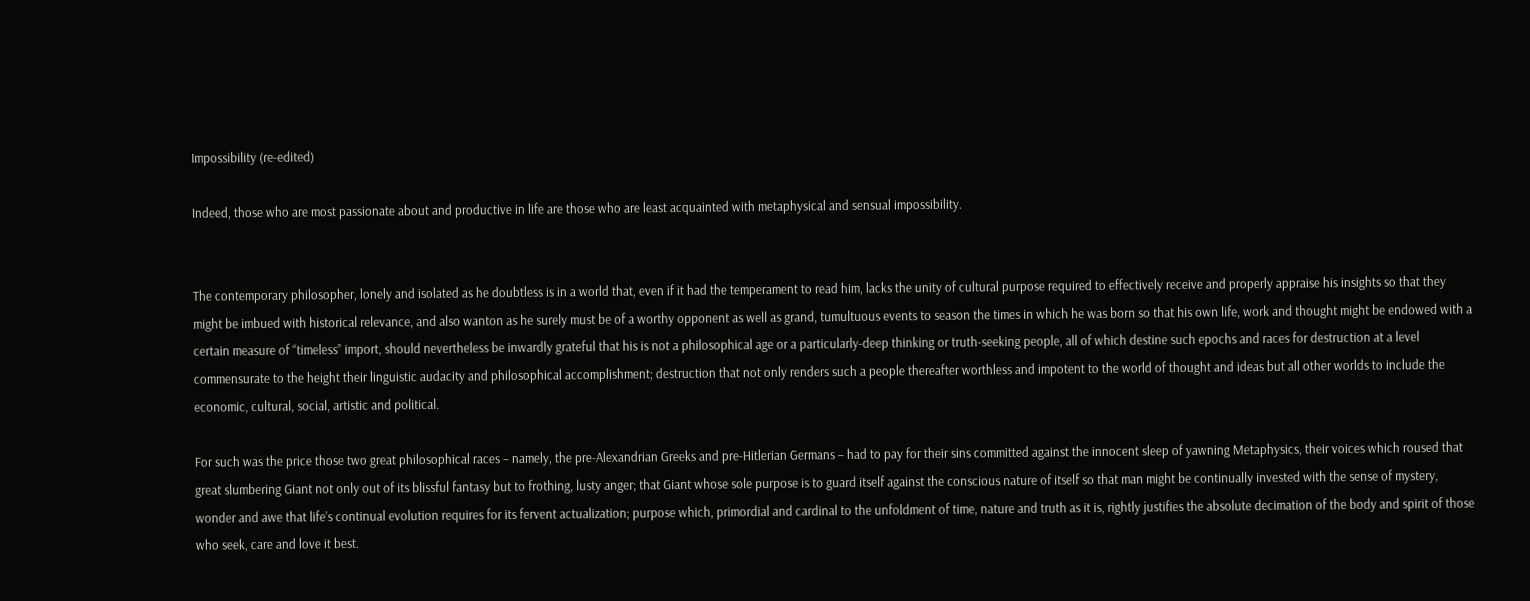Impossibility (re-edited)

Indeed, those who are most passionate about and productive in life are those who are least acquainted with metaphysical and sensual impossibility.


The contemporary philosopher, lonely and isolated as he doubtless is in a world that, even if it had the temperament to read him, lacks the unity of cultural purpose required to effectively receive and properly appraise his insights so that they might be imbued with historical relevance, and also wanton as he surely must be of a worthy opponent as well as grand, tumultuous events to season the times in which he was born so that his own life, work and thought might be endowed with a certain measure of “timeless” import, should nevertheless be inwardly grateful that his is not a philosophical age or a particularly-deep thinking or truth-seeking people, all of which destine such epochs and races for destruction at a level commensurate to the height their linguistic audacity and philosophical accomplishment; destruction that not only renders such a people thereafter worthless and impotent to the world of thought and ideas but all other worlds to include the economic, cultural, social, artistic and political.

For such was the price those two great philosophical races – namely, the pre-Alexandrian Greeks and pre-Hitlerian Germans – had to pay for their sins committed against the innocent sleep of yawning Metaphysics, their voices which roused that great slumbering Giant not only out of its blissful fantasy but to frothing, lusty anger; that Giant whose sole purpose is to guard itself against the conscious nature of itself so that man might be continually invested with the sense of mystery, wonder and awe that life’s continual evolution requires for its fervent actualization; purpose which, primordial and cardinal to the unfoldment of time, nature and truth as it is, rightly justifies the absolute decimation of the body and spirit of those who seek, care and love it best.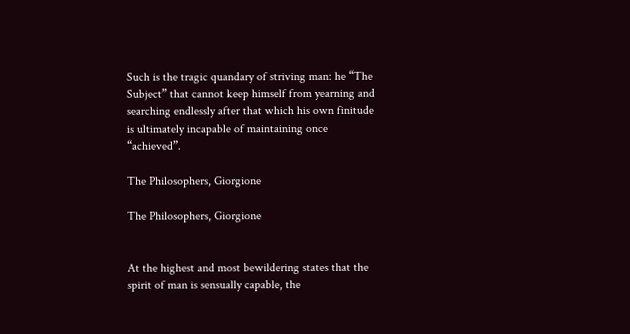Such is the tragic quandary of striving man: he “The Subject” that cannot keep himself from yearning and searching endlessly after that which his own finitude is ultimately incapable of maintaining once “achieved”.

The Philosophers, Giorgione

The Philosophers, Giorgione


At the highest and most bewildering states that the spirit of man is sensually capable, the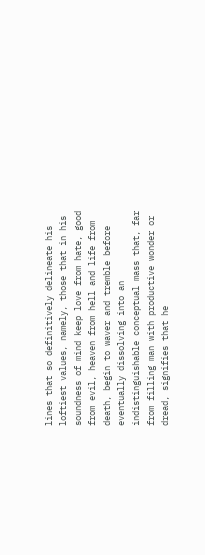lines that so definitively delineate his loftiest values, namely, those that in his soundness of mind keep love from hate, good from evil, heaven from hell and life from death, begin to waver and tremble before eventually dissolving into an indistinguishable conceptual mass that, far from filling man with productive wonder or dread, signifies that he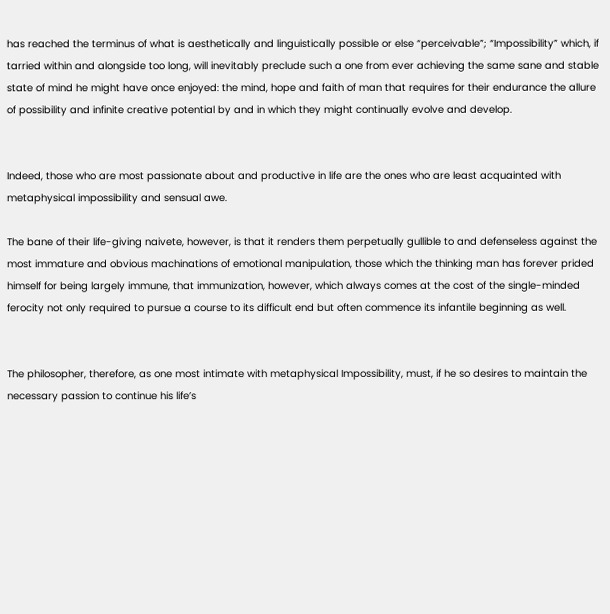has reached the terminus of what is aesthetically and linguistically possible or else “perceivable”; “Impossibility” which, if tarried within and alongside too long, will inevitably preclude such a one from ever achieving the same sane and stable state of mind he might have once enjoyed: the mind, hope and faith of man that requires for their endurance the allure of possibility and infinite creative potential by and in which they might continually evolve and develop.


Indeed, those who are most passionate about and productive in life are the ones who are least acquainted with metaphysical impossibility and sensual awe.

The bane of their life-giving naivete, however, is that it renders them perpetually gullible to and defenseless against the most immature and obvious machinations of emotional manipulation, those which the thinking man has forever prided himself for being largely immune, that immunization, however, which always comes at the cost of the single-minded ferocity not only required to pursue a course to its difficult end but often commence its infantile beginning as well.


The philosopher, therefore, as one most intimate with metaphysical Impossibility, must, if he so desires to maintain the necessary passion to continue his life’s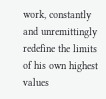work, constantly and unremittingly redefine the limits of his own highest values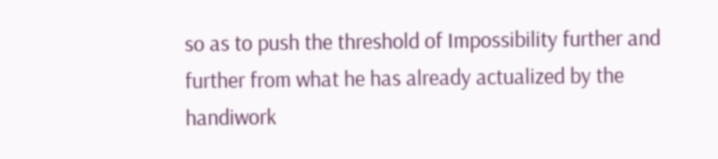so as to push the threshold of Impossibility further and further from what he has already actualized by the handiwork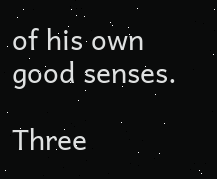of his own good senses.

Three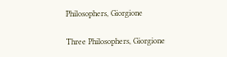Philosophers, Giorgione

Three Philosophers, Giorgione